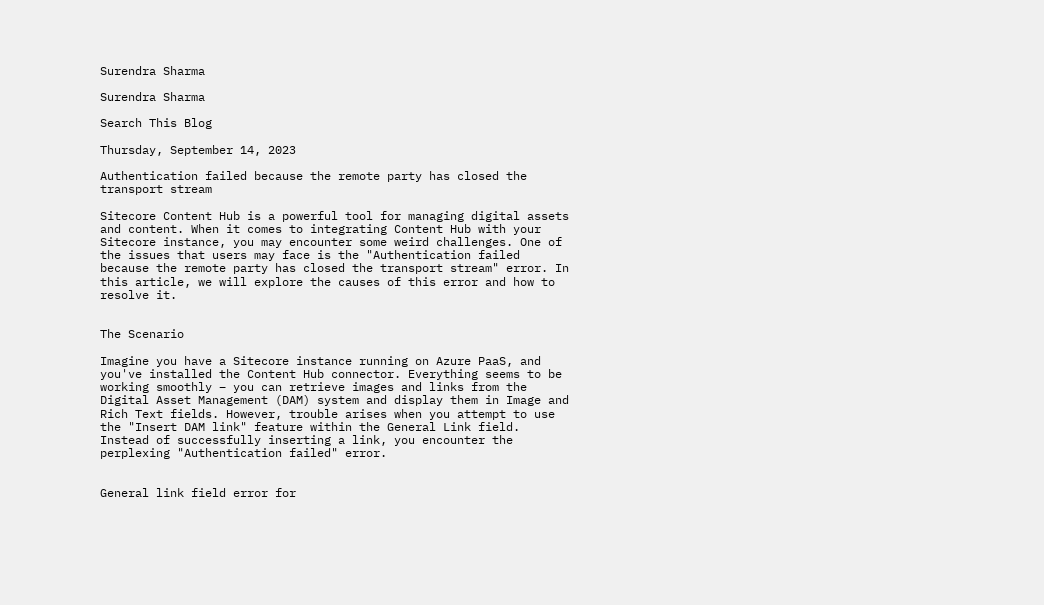Surendra Sharma

Surendra Sharma

Search This Blog

Thursday, September 14, 2023

Authentication failed because the remote party has closed the transport stream

Sitecore Content Hub is a powerful tool for managing digital assets and content. When it comes to integrating Content Hub with your Sitecore instance, you may encounter some weird challenges. One of the issues that users may face is the "Authentication failed because the remote party has closed the transport stream" error. In this article, we will explore the causes of this error and how to resolve it.


The Scenario

Imagine you have a Sitecore instance running on Azure PaaS, and you've installed the Content Hub connector. Everything seems to be working smoothly – you can retrieve images and links from the Digital Asset Management (DAM) system and display them in Image and Rich Text fields. However, trouble arises when you attempt to use the "Insert DAM link" feature within the General Link field. Instead of successfully inserting a link, you encounter the perplexing "Authentication failed" error.


General link field error for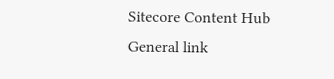Sitecore Content Hub
General link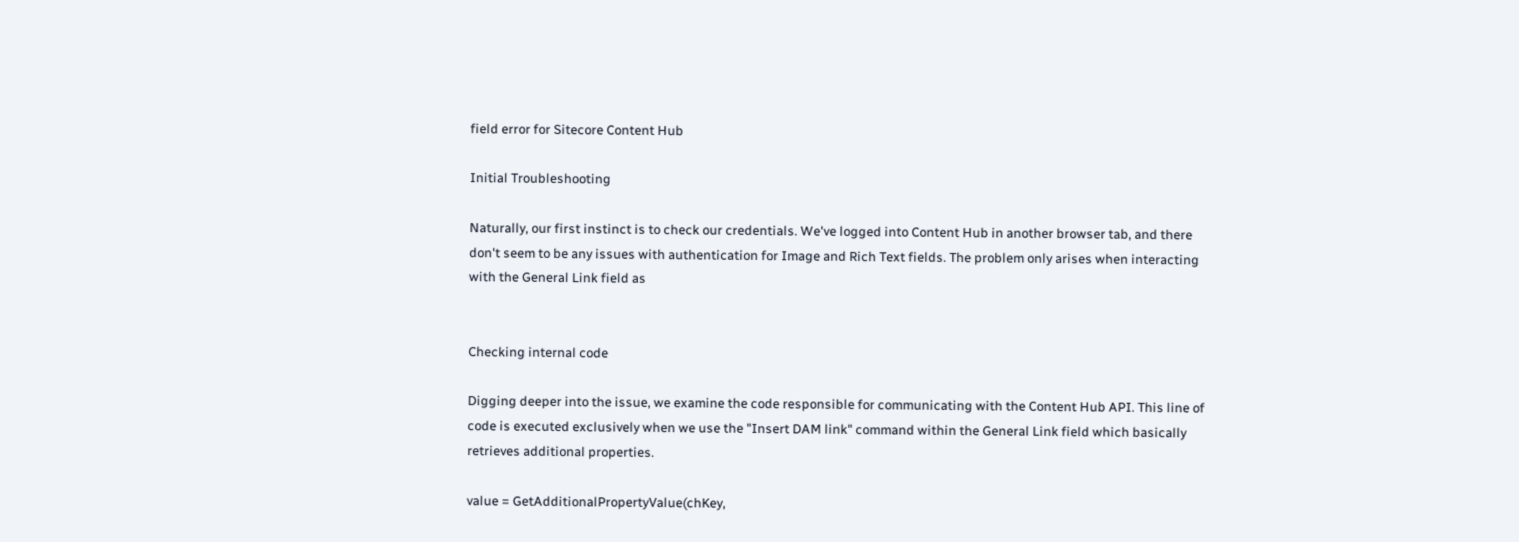field error for Sitecore Content Hub

Initial Troubleshooting

Naturally, our first instinct is to check our credentials. We've logged into Content Hub in another browser tab, and there don't seem to be any issues with authentication for Image and Rich Text fields. The problem only arises when interacting with the General Link field as


Checking internal code

Digging deeper into the issue, we examine the code responsible for communicating with the Content Hub API. This line of code is executed exclusively when we use the "Insert DAM link" command within the General Link field which basically retrieves additional properties.

value = GetAdditionalPropertyValue(chKey,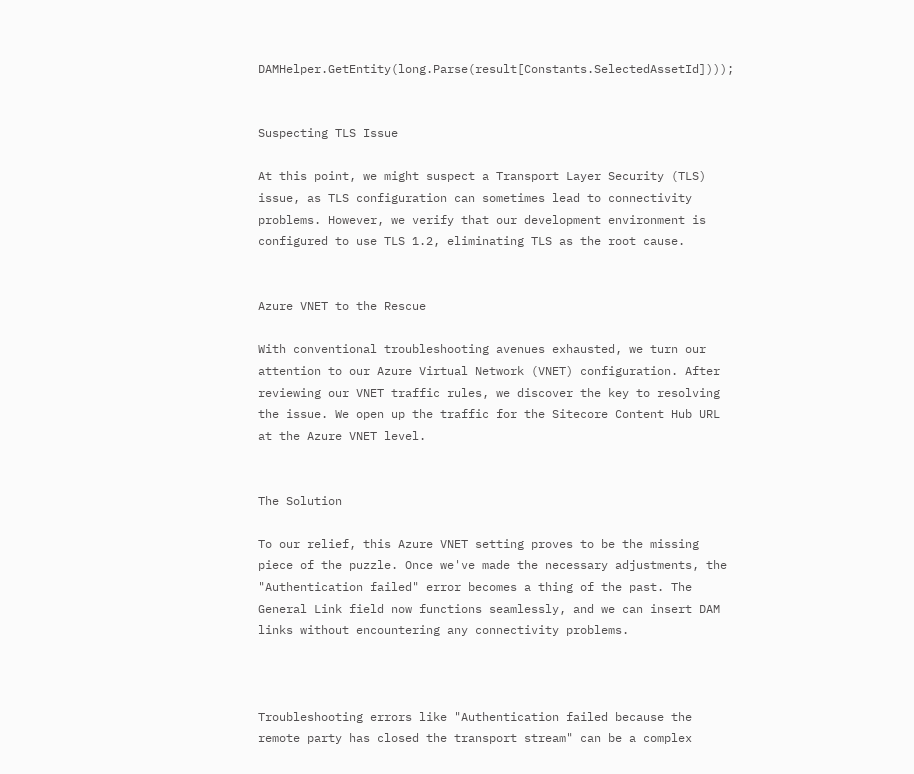DAMHelper.GetEntity(long.Parse(result[Constants.SelectedAssetId])));


Suspecting TLS Issue

At this point, we might suspect a Transport Layer Security (TLS) issue, as TLS configuration can sometimes lead to connectivity problems. However, we verify that our development environment is configured to use TLS 1.2, eliminating TLS as the root cause.


Azure VNET to the Rescue

With conventional troubleshooting avenues exhausted, we turn our attention to our Azure Virtual Network (VNET) configuration. After reviewing our VNET traffic rules, we discover the key to resolving the issue. We open up the traffic for the Sitecore Content Hub URL at the Azure VNET level.


The Solution

To our relief, this Azure VNET setting proves to be the missing piece of the puzzle. Once we've made the necessary adjustments, the "Authentication failed" error becomes a thing of the past. The General Link field now functions seamlessly, and we can insert DAM links without encountering any connectivity problems.



Troubleshooting errors like "Authentication failed because the remote party has closed the transport stream" can be a complex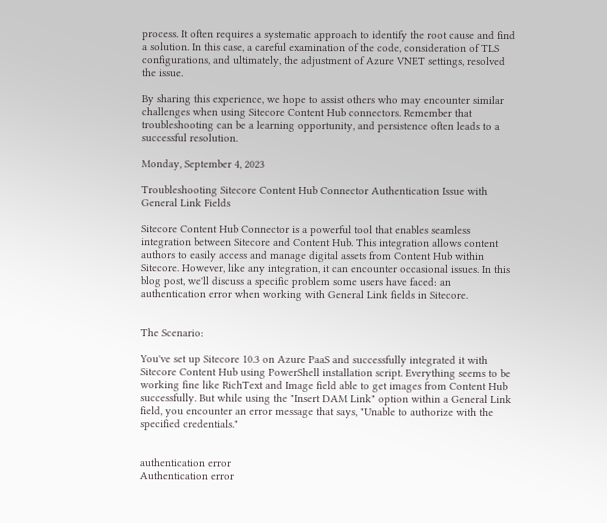process. It often requires a systematic approach to identify the root cause and find a solution. In this case, a careful examination of the code, consideration of TLS configurations, and ultimately, the adjustment of Azure VNET settings, resolved the issue.

By sharing this experience, we hope to assist others who may encounter similar challenges when using Sitecore Content Hub connectors. Remember that troubleshooting can be a learning opportunity, and persistence often leads to a successful resolution.

Monday, September 4, 2023

Troubleshooting Sitecore Content Hub Connector Authentication Issue with General Link Fields

Sitecore Content Hub Connector is a powerful tool that enables seamless integration between Sitecore and Content Hub. This integration allows content authors to easily access and manage digital assets from Content Hub within Sitecore. However, like any integration, it can encounter occasional issues. In this blog post, we'll discuss a specific problem some users have faced: an authentication error when working with General Link fields in Sitecore.


The Scenario:

You've set up Sitecore 10.3 on Azure PaaS and successfully integrated it with Sitecore Content Hub using PowerShell installation script. Everything seems to be working fine like RichText and Image field able to get images from Content Hub successfully. But while using the "Insert DAM Link" option within a General Link field, you encounter an error message that says, "Unable to authorize with the specified credentials."


authentication error
Authentication error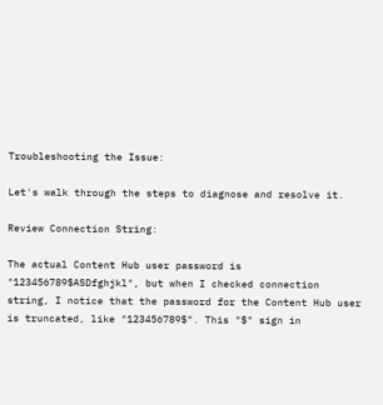Troubleshooting the Issue:

Let's walk through the steps to diagnose and resolve it.

Review Connection String:

The actual Content Hub user password is "123456789$ASDfghjkl", but when I checked connection string, I notice that the password for the Content Hub user is truncated, like "123456789$". This "$" sign in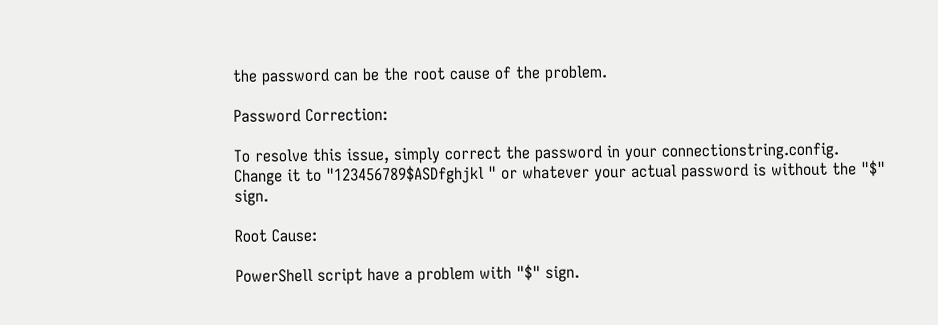the password can be the root cause of the problem.

Password Correction:

To resolve this issue, simply correct the password in your connectionstring.config. Change it to "123456789$ASDfghjkl " or whatever your actual password is without the "$" sign.

Root Cause:

PowerShell script have a problem with "$" sign.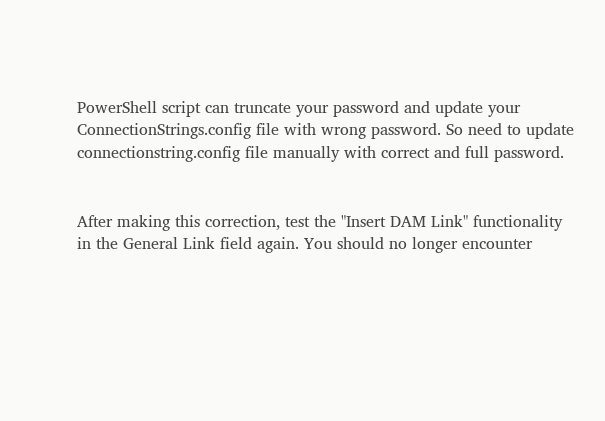PowerShell script can truncate your password and update your ConnectionStrings.config file with wrong password. So need to update connectionstring.config file manually with correct and full password.


After making this correction, test the "Insert DAM Link" functionality in the General Link field again. You should no longer encounter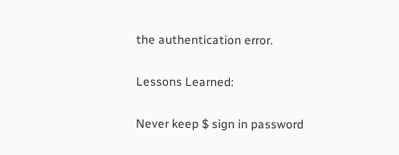the authentication error.

Lessons Learned:

Never keep $ sign in password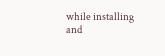while installing and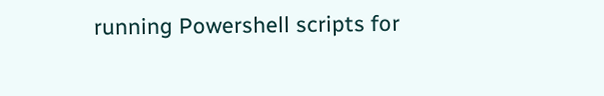running Powershell scripts for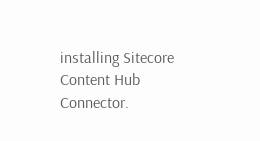installing Sitecore Content Hub Connector.